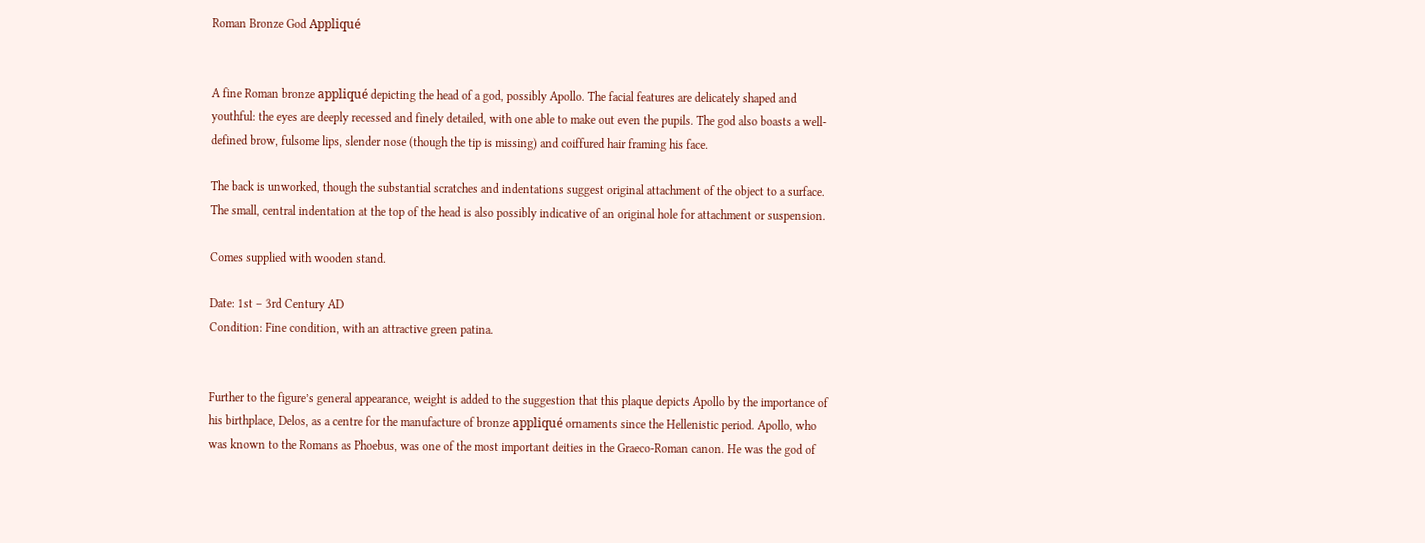Roman Bronze God Appliqué


A fine Roman bronze appliqué depicting the head of a god, possibly Apollo. The facial features are delicately shaped and youthful: the eyes are deeply recessed and finely detailed, with one able to make out even the pupils. The god also boasts a well-defined brow, fulsome lips, slender nose (though the tip is missing) and coiffured hair framing his face.

The back is unworked, though the substantial scratches and indentations suggest original attachment of the object to a surface. The small, central indentation at the top of the head is also possibly indicative of an original hole for attachment or suspension.

Comes supplied with wooden stand.

Date: 1st – 3rd Century AD
Condition: Fine condition, with an attractive green patina.


Further to the figure’s general appearance, weight is added to the suggestion that this plaque depicts Apollo by the importance of his birthplace, Delos, as a centre for the manufacture of bronze appliqué ornaments since the Hellenistic period. Apollo, who was known to the Romans as Phoebus, was one of the most important deities in the Graeco-Roman canon. He was the god of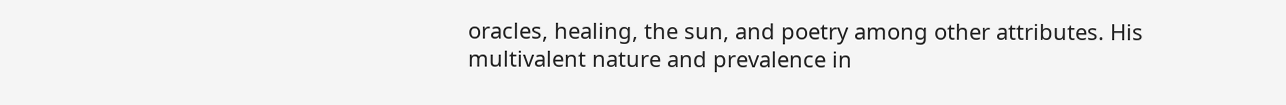oracles, healing, the sun, and poetry among other attributes. His multivalent nature and prevalence in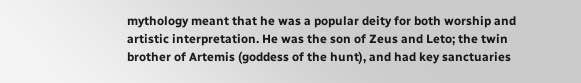mythology meant that he was a popular deity for both worship and artistic interpretation. He was the son of Zeus and Leto; the twin brother of Artemis (goddess of the hunt), and had key sanctuaries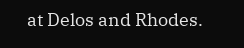at Delos and Rhodes.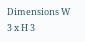Dimensions W 3 x H 3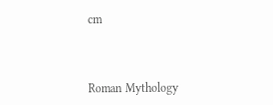cm



Roman Mythology